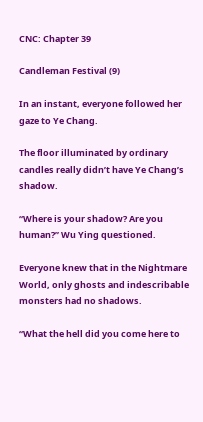CNC: Chapter 39

Candleman Festival (9)

In an instant, everyone followed her gaze to Ye Chang.

The floor illuminated by ordinary candles really didn’t have Ye Chang’s shadow.

“Where is your shadow? Are you human?” Wu Ying questioned.

Everyone knew that in the Nightmare World, only ghosts and indescribable monsters had no shadows.

“What the hell did you come here to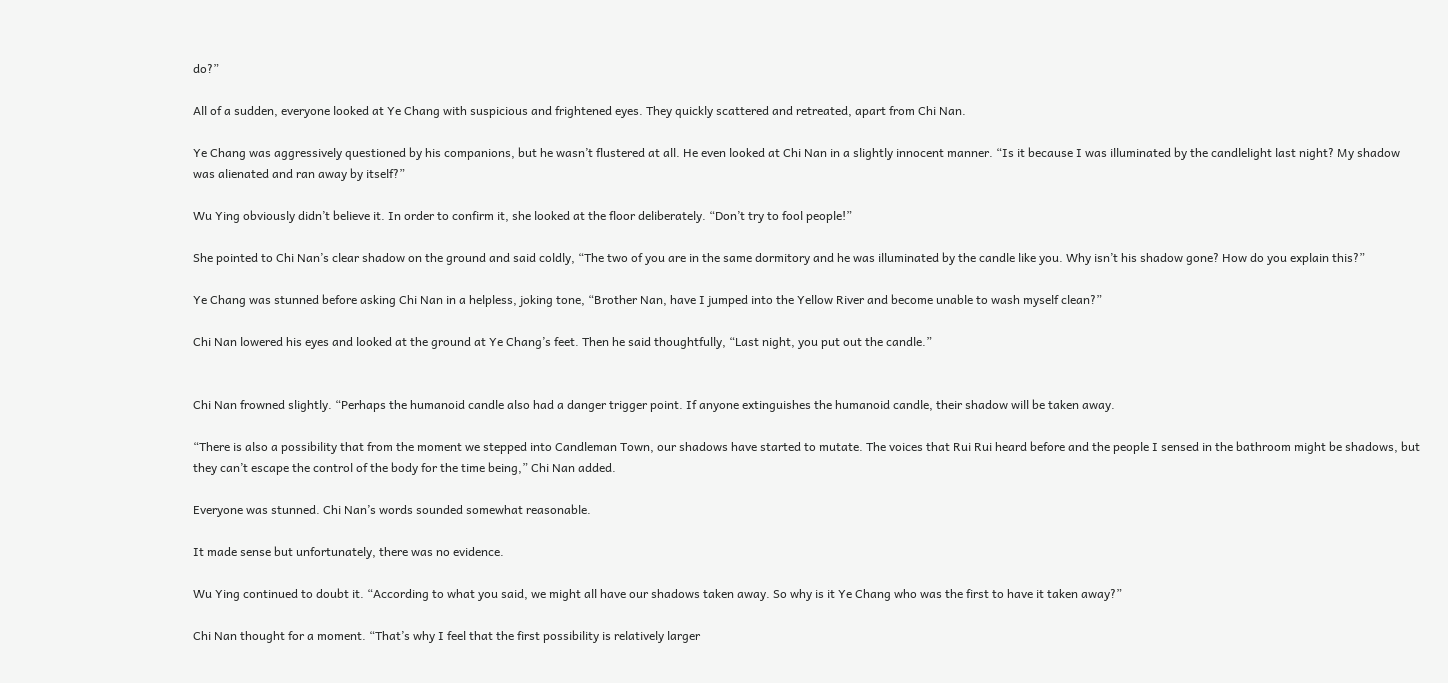do?”

All of a sudden, everyone looked at Ye Chang with suspicious and frightened eyes. They quickly scattered and retreated, apart from Chi Nan.

Ye Chang was aggressively questioned by his companions, but he wasn’t flustered at all. He even looked at Chi Nan in a slightly innocent manner. “Is it because I was illuminated by the candlelight last night? My shadow was alienated and ran away by itself?”

Wu Ying obviously didn’t believe it. In order to confirm it, she looked at the floor deliberately. “Don’t try to fool people!”

She pointed to Chi Nan’s clear shadow on the ground and said coldly, “The two of you are in the same dormitory and he was illuminated by the candle like you. Why isn’t his shadow gone? How do you explain this?”

Ye Chang was stunned before asking Chi Nan in a helpless, joking tone, “Brother Nan, have I jumped into the Yellow River and become unable to wash myself clean?”

Chi Nan lowered his eyes and looked at the ground at Ye Chang’s feet. Then he said thoughtfully, “Last night, you put out the candle.”


Chi Nan frowned slightly. “Perhaps the humanoid candle also had a danger trigger point. If anyone extinguishes the humanoid candle, their shadow will be taken away.

“There is also a possibility that from the moment we stepped into Candleman Town, our shadows have started to mutate. The voices that Rui Rui heard before and the people I sensed in the bathroom might be shadows, but they can’t escape the control of the body for the time being,” Chi Nan added.

Everyone was stunned. Chi Nan’s words sounded somewhat reasonable.

It made sense but unfortunately, there was no evidence.

Wu Ying continued to doubt it. “According to what you said, we might all have our shadows taken away. So why is it Ye Chang who was the first to have it taken away?”

Chi Nan thought for a moment. “That’s why I feel that the first possibility is relatively larger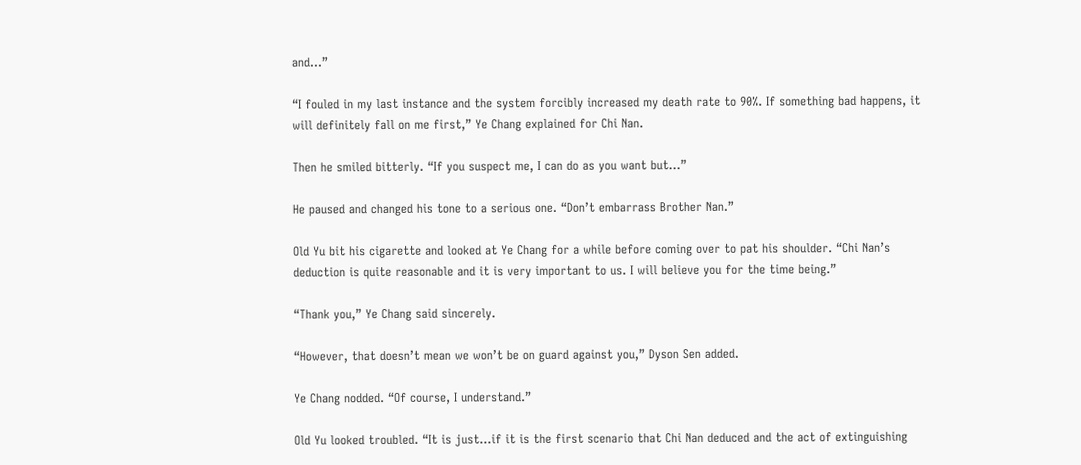and…”

“I fouled in my last instance and the system forcibly increased my death rate to 90%. If something bad happens, it will definitely fall on me first,” Ye Chang explained for Chi Nan.

Then he smiled bitterly. “If you suspect me, I can do as you want but…”

He paused and changed his tone to a serious one. “Don’t embarrass Brother Nan.”

Old Yu bit his cigarette and looked at Ye Chang for a while before coming over to pat his shoulder. “Chi Nan’s deduction is quite reasonable and it is very important to us. I will believe you for the time being.”

“Thank you,” Ye Chang said sincerely.

“However, that doesn’t mean we won’t be on guard against you,” Dyson Sen added.

Ye Chang nodded. “Of course, I understand.”

Old Yu looked troubled. “It is just…if it is the first scenario that Chi Nan deduced and the act of extinguishing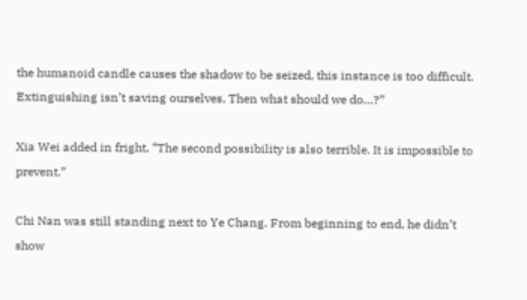the humanoid candle causes the shadow to be seized, this instance is too difficult. Extinguishing isn’t saving ourselves. Then what should we do…?”

Xia Wei added in fright, “The second possibility is also terrible. It is impossible to prevent.”

Chi Nan was still standing next to Ye Chang. From beginning to end, he didn’t show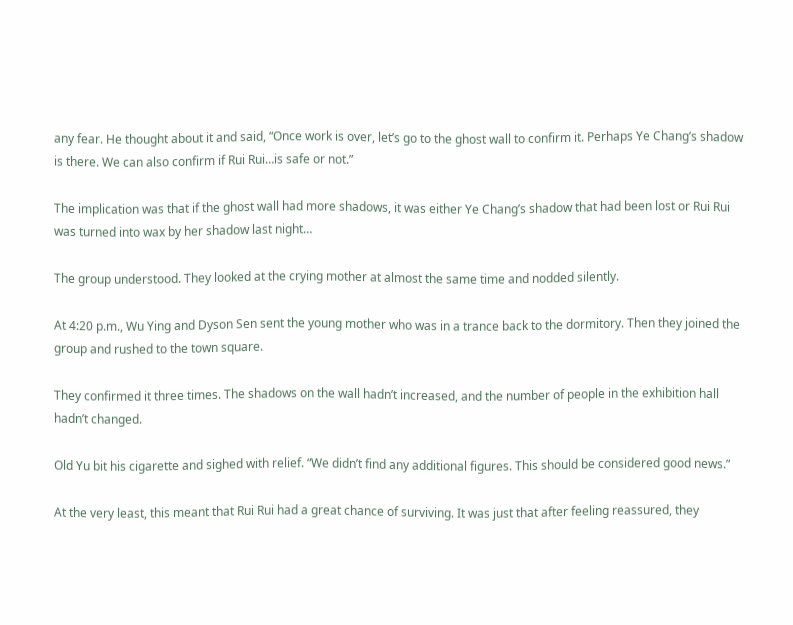any fear. He thought about it and said, “Once work is over, let’s go to the ghost wall to confirm it. Perhaps Ye Chang’s shadow is there. We can also confirm if Rui Rui…is safe or not.”

The implication was that if the ghost wall had more shadows, it was either Ye Chang’s shadow that had been lost or Rui Rui was turned into wax by her shadow last night…

The group understood. They looked at the crying mother at almost the same time and nodded silently.

At 4:20 p.m., Wu Ying and Dyson Sen sent the young mother who was in a trance back to the dormitory. Then they joined the group and rushed to the town square.

They confirmed it three times. The shadows on the wall hadn’t increased, and the number of people in the exhibition hall hadn’t changed.

Old Yu bit his cigarette and sighed with relief. “We didn’t find any additional figures. This should be considered good news.”

At the very least, this meant that Rui Rui had a great chance of surviving. It was just that after feeling reassured, they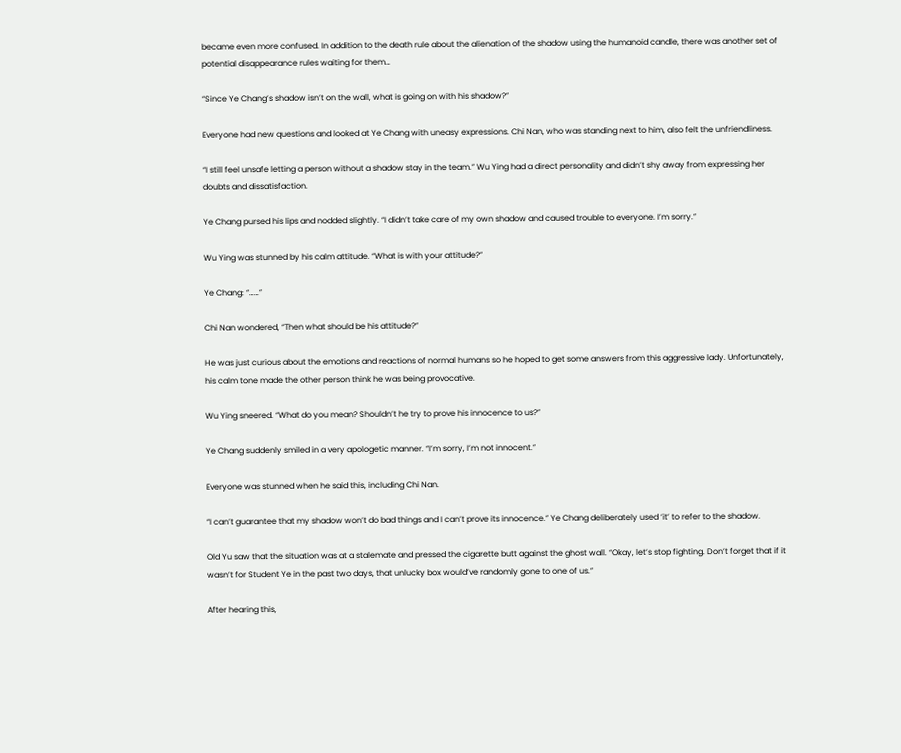became even more confused. In addition to the death rule about the alienation of the shadow using the humanoid candle, there was another set of potential disappearance rules waiting for them…

“Since Ye Chang’s shadow isn’t on the wall, what is going on with his shadow?”

Everyone had new questions and looked at Ye Chang with uneasy expressions. Chi Nan, who was standing next to him, also felt the unfriendliness.

“I still feel unsafe letting a person without a shadow stay in the team.” Wu Ying had a direct personality and didn’t shy away from expressing her doubts and dissatisfaction.

Ye Chang pursed his lips and nodded slightly. “I didn’t take care of my own shadow and caused trouble to everyone. I’m sorry.”

Wu Ying was stunned by his calm attitude. “What is with your attitude?”

Ye Chang: “……”

Chi Nan wondered, “Then what should be his attitude?”

He was just curious about the emotions and reactions of normal humans so he hoped to get some answers from this aggressive lady. Unfortunately, his calm tone made the other person think he was being provocative.

Wu Ying sneered. “What do you mean? Shouldn’t he try to prove his innocence to us?”

Ye Chang suddenly smiled in a very apologetic manner. “I’m sorry, I’m not innocent.”

Everyone was stunned when he said this, including Chi Nan.

“I can’t guarantee that my shadow won’t do bad things and I can’t prove its innocence.” Ye Chang deliberately used ‘it’ to refer to the shadow.

Old Yu saw that the situation was at a stalemate and pressed the cigarette butt against the ghost wall. “Okay, let’s stop fighting. Don’t forget that if it wasn’t for Student Ye in the past two days, that unlucky box would’ve randomly gone to one of us.”

After hearing this,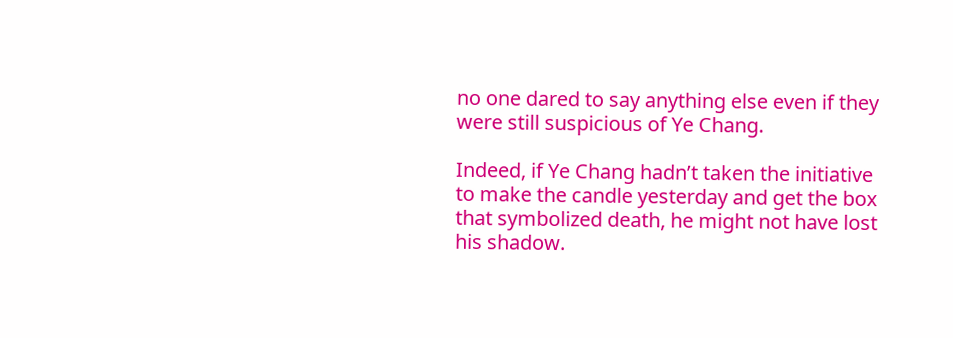no one dared to say anything else even if they were still suspicious of Ye Chang.

Indeed, if Ye Chang hadn’t taken the initiative to make the candle yesterday and get the box that symbolized death, he might not have lost his shadow.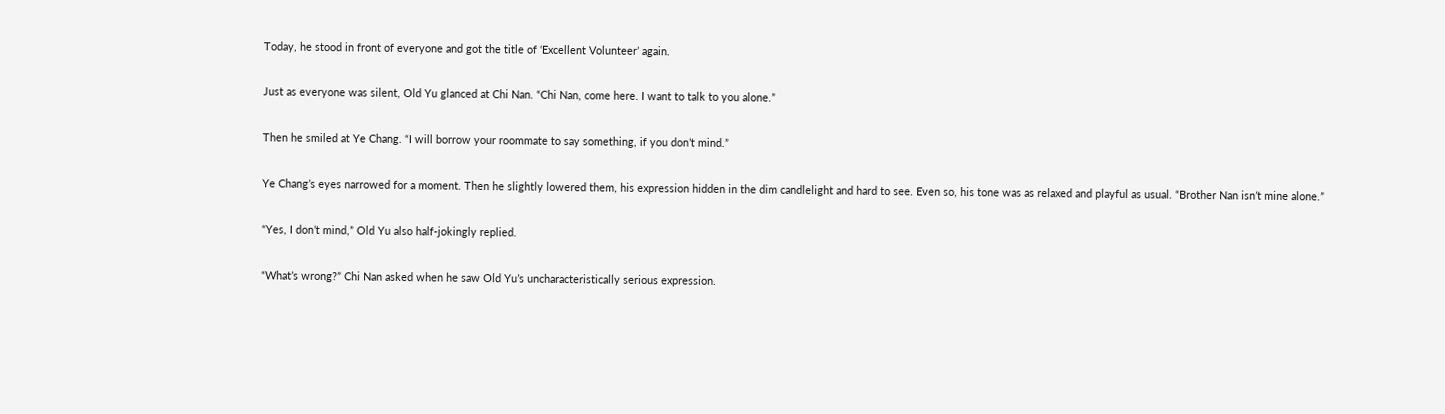Today, he stood in front of everyone and got the title of ‘Excellent Volunteer’ again.

Just as everyone was silent, Old Yu glanced at Chi Nan. “Chi Nan, come here. I want to talk to you alone.”

Then he smiled at Ye Chang. “I will borrow your roommate to say something, if you don’t mind.”

Ye Chang’s eyes narrowed for a moment. Then he slightly lowered them, his expression hidden in the dim candlelight and hard to see. Even so, his tone was as relaxed and playful as usual. “Brother Nan isn’t mine alone.”

“Yes, I don’t mind,” Old Yu also half-jokingly replied.

“What’s wrong?” Chi Nan asked when he saw Old Yu’s uncharacteristically serious expression.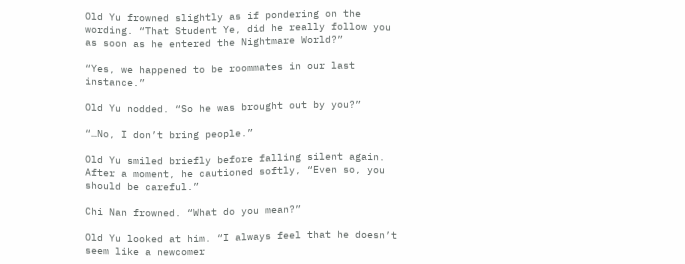Old Yu frowned slightly as if pondering on the wording. “That Student Ye, did he really follow you as soon as he entered the Nightmare World?”

“Yes, we happened to be roommates in our last instance.”

Old Yu nodded. “So he was brought out by you?”

“…No, I don’t bring people.”

Old Yu smiled briefly before falling silent again. After a moment, he cautioned softly, “Even so, you should be careful.”

Chi Nan frowned. “What do you mean?”

Old Yu looked at him. “I always feel that he doesn’t seem like a newcomer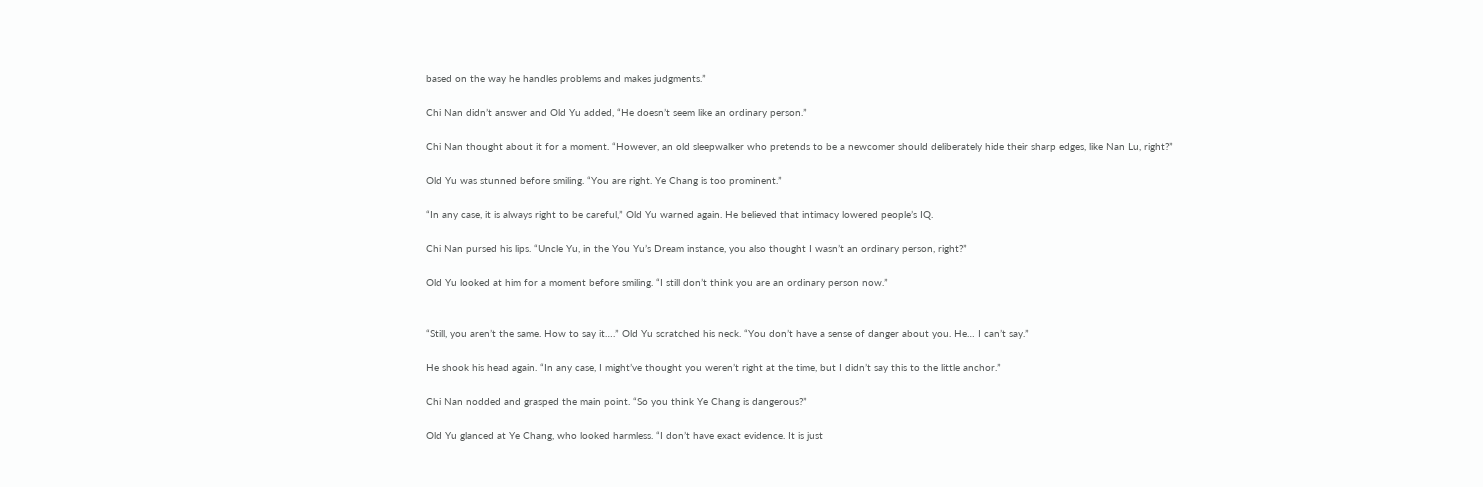based on the way he handles problems and makes judgments.”

Chi Nan didn’t answer and Old Yu added, “He doesn’t seem like an ordinary person.”

Chi Nan thought about it for a moment. “However, an old sleepwalker who pretends to be a newcomer should deliberately hide their sharp edges, like Nan Lu, right?”

Old Yu was stunned before smiling. “You are right. Ye Chang is too prominent.”

“In any case, it is always right to be careful,” Old Yu warned again. He believed that intimacy lowered people’s IQ.

Chi Nan pursed his lips. “Uncle Yu, in the You Yu’s Dream instance, you also thought I wasn’t an ordinary person, right?”

Old Yu looked at him for a moment before smiling. “I still don’t think you are an ordinary person now.”


“Still, you aren’t the same. How to say it….” Old Yu scratched his neck. “You don’t have a sense of danger about you. He… I can’t say.”

He shook his head again. “In any case, I might’ve thought you weren’t right at the time, but I didn’t say this to the little anchor.”

Chi Nan nodded and grasped the main point. “So you think Ye Chang is dangerous?”

Old Yu glanced at Ye Chang, who looked harmless. “I don’t have exact evidence. It is just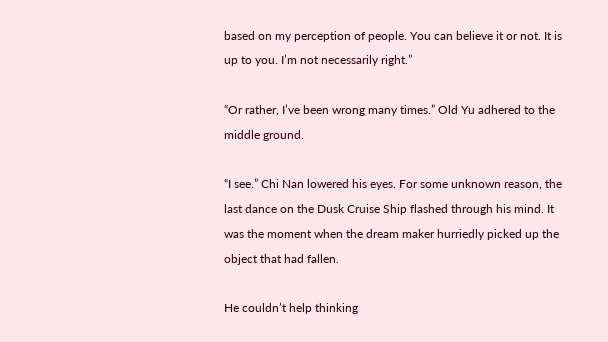based on my perception of people. You can believe it or not. It is up to you. I’m not necessarily right.”

“Or rather, I’ve been wrong many times.” Old Yu adhered to the middle ground.

“I see.” Chi Nan lowered his eyes. For some unknown reason, the last dance on the Dusk Cruise Ship flashed through his mind. It was the moment when the dream maker hurriedly picked up the object that had fallen.

He couldn’t help thinking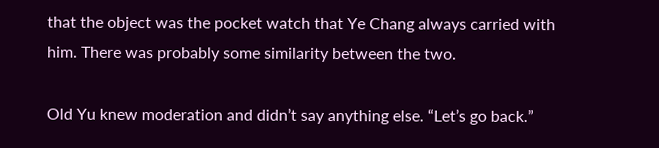that the object was the pocket watch that Ye Chang always carried with him. There was probably some similarity between the two.

Old Yu knew moderation and didn’t say anything else. “Let’s go back.”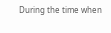During the time when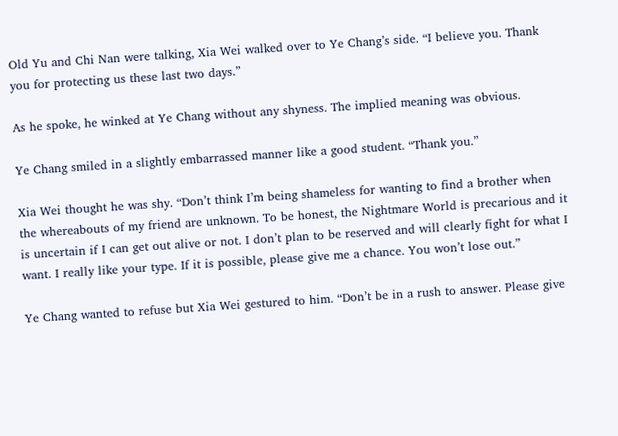Old Yu and Chi Nan were talking, Xia Wei walked over to Ye Chang’s side. “I believe you. Thank you for protecting us these last two days.”

As he spoke, he winked at Ye Chang without any shyness. The implied meaning was obvious.

Ye Chang smiled in a slightly embarrassed manner like a good student. “Thank you.”

Xia Wei thought he was shy. “Don’t think I’m being shameless for wanting to find a brother when the whereabouts of my friend are unknown. To be honest, the Nightmare World is precarious and it is uncertain if I can get out alive or not. I don’t plan to be reserved and will clearly fight for what I want. I really like your type. If it is possible, please give me a chance. You won’t lose out.”

Ye Chang wanted to refuse but Xia Wei gestured to him. “Don’t be in a rush to answer. Please give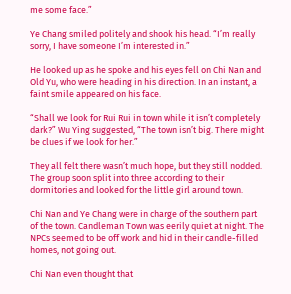me some face.”

Ye Chang smiled politely and shook his head. “I’m really sorry, I have someone I’m interested in.”

He looked up as he spoke and his eyes fell on Chi Nan and Old Yu, who were heading in his direction. In an instant, a faint smile appeared on his face.

“Shall we look for Rui Rui in town while it isn’t completely dark?” Wu Ying suggested, “The town isn’t big. There might be clues if we look for her.”

They all felt there wasn’t much hope, but they still nodded. The group soon split into three according to their dormitories and looked for the little girl around town.

Chi Nan and Ye Chang were in charge of the southern part of the town. Candleman Town was eerily quiet at night. The NPCs seemed to be off work and hid in their candle-filled homes, not going out.

Chi Nan even thought that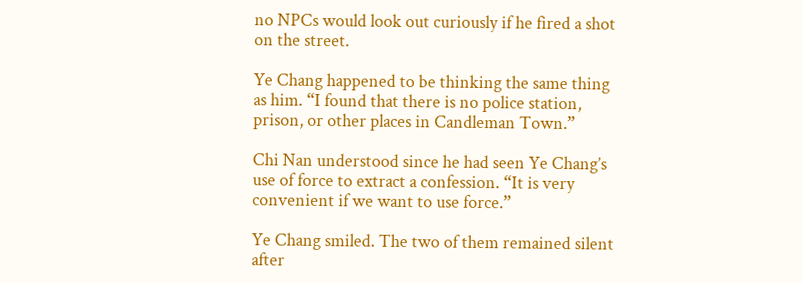no NPCs would look out curiously if he fired a shot on the street.

Ye Chang happened to be thinking the same thing as him. “I found that there is no police station, prison, or other places in Candleman Town.”

Chi Nan understood since he had seen Ye Chang’s use of force to extract a confession. “It is very convenient if we want to use force.”

Ye Chang smiled. The two of them remained silent after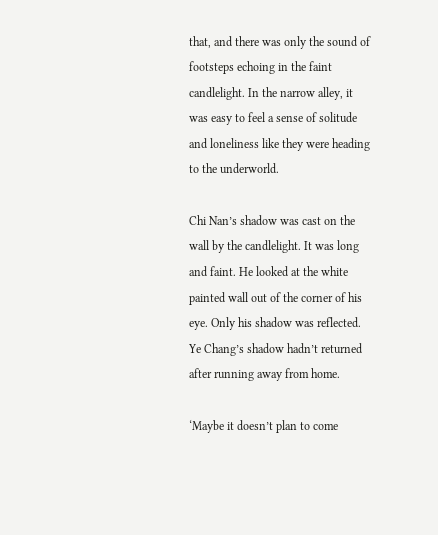that, and there was only the sound of footsteps echoing in the faint candlelight. In the narrow alley, it was easy to feel a sense of solitude and loneliness like they were heading to the underworld.

Chi Nan’s shadow was cast on the wall by the candlelight. It was long and faint. He looked at the white painted wall out of the corner of his eye. Only his shadow was reflected. Ye Chang’s shadow hadn’t returned after running away from home.

‘Maybe it doesn’t plan to come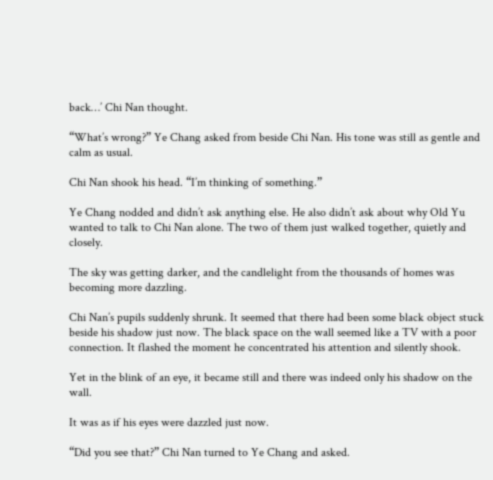back…’ Chi Nan thought.

“What’s wrong?” Ye Chang asked from beside Chi Nan. His tone was still as gentle and calm as usual.

Chi Nan shook his head. “I’m thinking of something.”

Ye Chang nodded and didn’t ask anything else. He also didn’t ask about why Old Yu wanted to talk to Chi Nan alone. The two of them just walked together, quietly and closely.

The sky was getting darker, and the candlelight from the thousands of homes was becoming more dazzling.

Chi Nan’s pupils suddenly shrunk. It seemed that there had been some black object stuck beside his shadow just now. The black space on the wall seemed like a TV with a poor connection. It flashed the moment he concentrated his attention and silently shook.

Yet in the blink of an eye, it became still and there was indeed only his shadow on the wall.

It was as if his eyes were dazzled just now.

“Did you see that?” Chi Nan turned to Ye Chang and asked.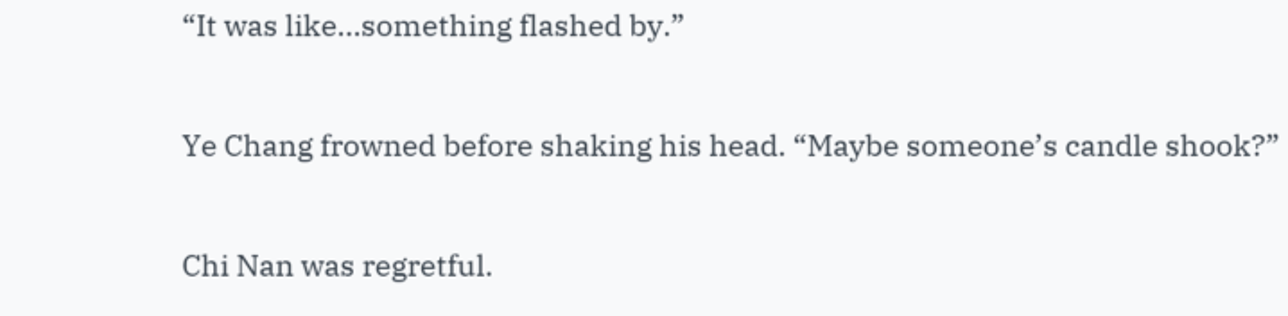“It was like…something flashed by.”

Ye Chang frowned before shaking his head. “Maybe someone’s candle shook?”

Chi Nan was regretful.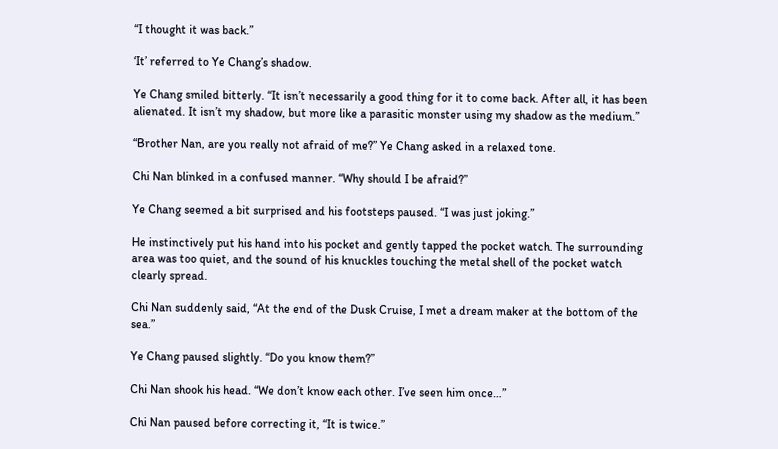“I thought it was back.”

‘It’ referred to Ye Chang’s shadow.

Ye Chang smiled bitterly. “It isn’t necessarily a good thing for it to come back. After all, it has been alienated. It isn’t my shadow, but more like a parasitic monster using my shadow as the medium.”

“Brother Nan, are you really not afraid of me?” Ye Chang asked in a relaxed tone.

Chi Nan blinked in a confused manner. “Why should I be afraid?”

Ye Chang seemed a bit surprised and his footsteps paused. “I was just joking.”

He instinctively put his hand into his pocket and gently tapped the pocket watch. The surrounding area was too quiet, and the sound of his knuckles touching the metal shell of the pocket watch clearly spread.

Chi Nan suddenly said, “At the end of the Dusk Cruise, I met a dream maker at the bottom of the sea.”

Ye Chang paused slightly. “Do you know them?”

Chi Nan shook his head. “We don’t know each other. I’ve seen him once…”

Chi Nan paused before correcting it, “It is twice.”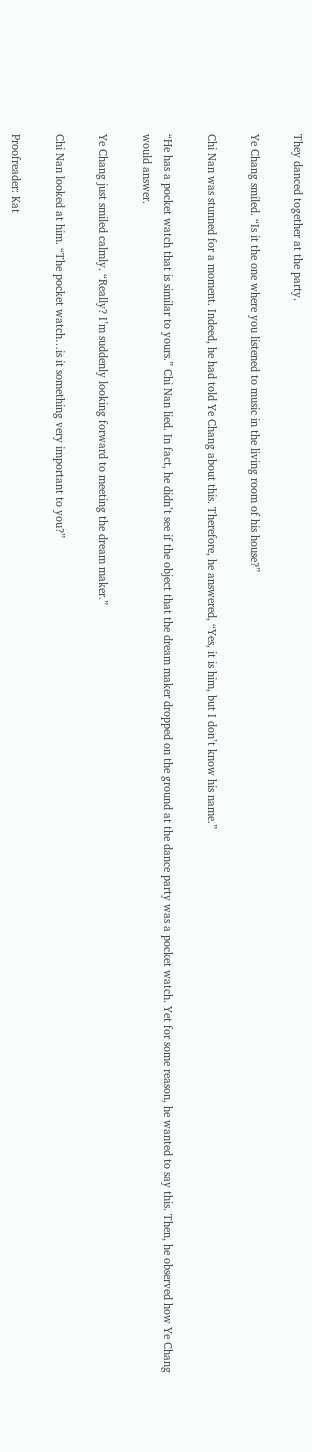They danced together at the party.

Ye Chang smiled. “Is it the one where you listened to music in the living room of his house?”

Chi Nan was stunned for a moment. Indeed, he had told Ye Chang about this. Therefore, he answered, “Yes, it is him, but I don’t know his name.”

“He has a pocket watch that is similar to yours.” Chi Nan lied. In fact, he didn’t see if the object that the dream maker dropped on the ground at the dance party was a pocket watch. Yet for some reason, he wanted to say this. Then, he observed how Ye Chang would answer.

Ye Chang just smiled calmly. “Really? I’m suddenly looking forward to meeting the dream maker.”

Chi Nan looked at him. “The pocket watch…is it something very important to you?”

Proofreader: Kat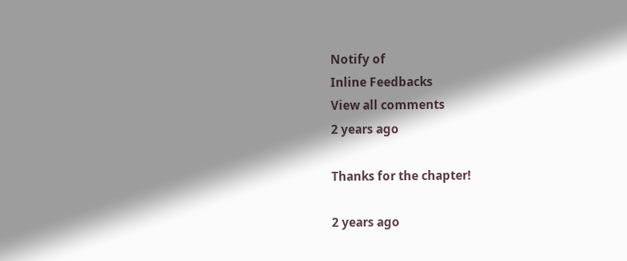Notify of
Inline Feedbacks
View all comments
2 years ago

Thanks for the chapter!

2 years ago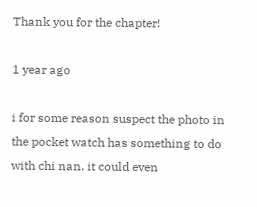Thank you for the chapter!

1 year ago

i for some reason suspect the photo in the pocket watch has something to do with chi nan. it could even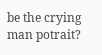be the crying man potrait?